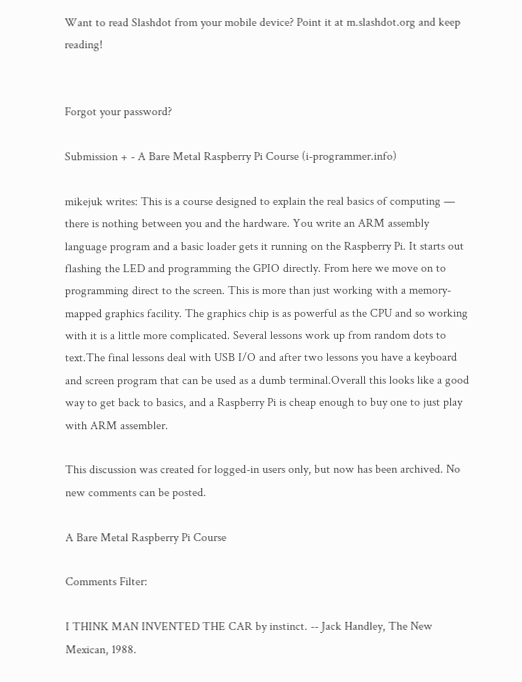Want to read Slashdot from your mobile device? Point it at m.slashdot.org and keep reading!


Forgot your password?

Submission + - A Bare Metal Raspberry Pi Course (i-programmer.info)

mikejuk writes: This is a course designed to explain the real basics of computing — there is nothing between you and the hardware. You write an ARM assembly language program and a basic loader gets it running on the Raspberry Pi. It starts out flashing the LED and programming the GPIO directly. From here we move on to programming direct to the screen. This is more than just working with a memory-mapped graphics facility. The graphics chip is as powerful as the CPU and so working with it is a little more complicated. Several lessons work up from random dots to text.The final lessons deal with USB I/O and after two lessons you have a keyboard and screen program that can be used as a dumb terminal.Overall this looks like a good way to get back to basics, and a Raspberry Pi is cheap enough to buy one to just play with ARM assembler.

This discussion was created for logged-in users only, but now has been archived. No new comments can be posted.

A Bare Metal Raspberry Pi Course

Comments Filter:

I THINK MAN INVENTED THE CAR by instinct. -- Jack Handley, The New Mexican, 1988.